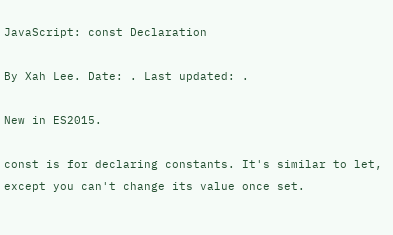JavaScript: const Declaration

By Xah Lee. Date: . Last updated: .

New in ES2015.

const is for declaring constants. It's similar to let, except you can't change its value once set.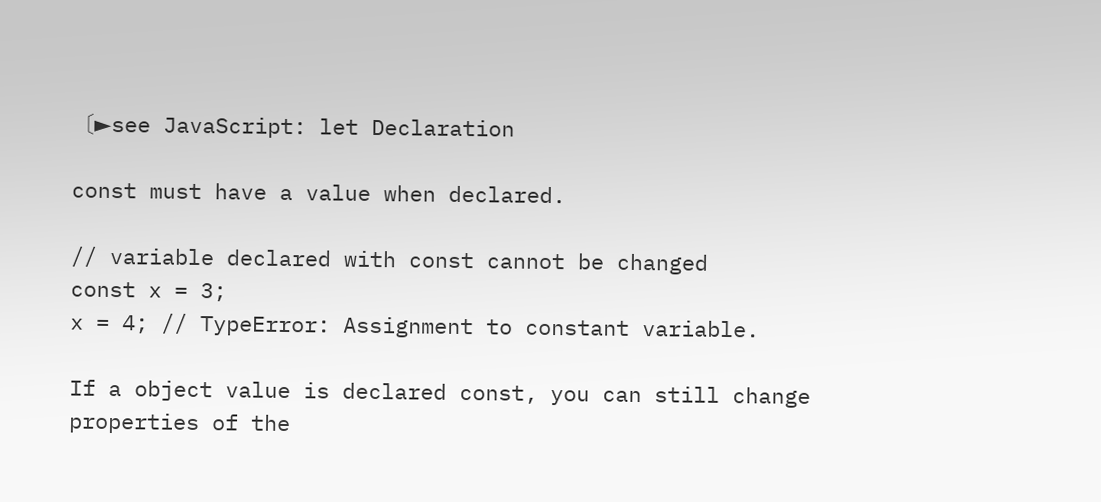〔►see JavaScript: let Declaration

const must have a value when declared.

// variable declared with const cannot be changed
const x = 3;
x = 4; // TypeError: Assignment to constant variable.

If a object value is declared const, you can still change properties of the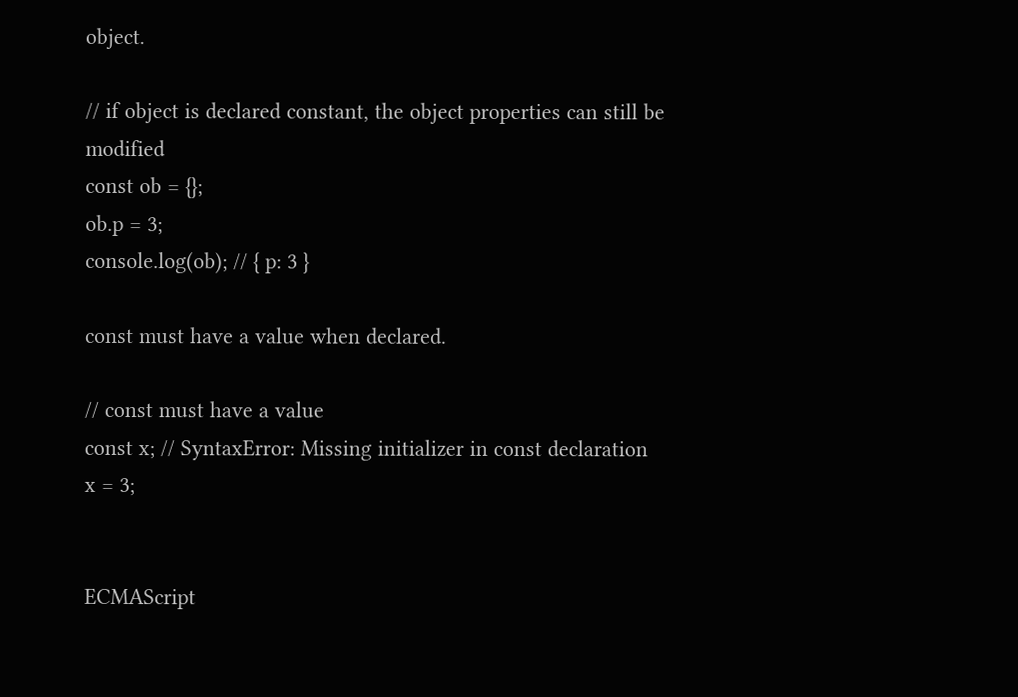object.

// if object is declared constant, the object properties can still be modified
const ob = {};
ob.p = 3;
console.log(ob); // { p: 3 }

const must have a value when declared.

// const must have a value
const x; // SyntaxError: Missing initializer in const declaration
x = 3;


ECMAScript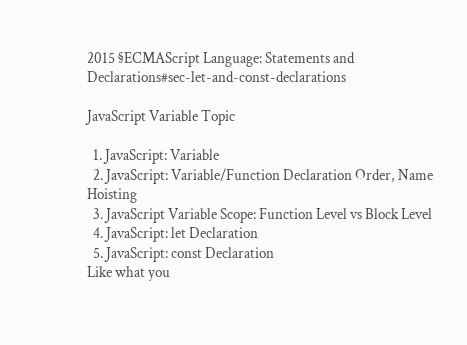2015 §ECMAScript Language: Statements and Declarations#sec-let-and-const-declarations

JavaScript Variable Topic

  1. JavaScript: Variable
  2. JavaScript: Variable/Function Declaration Order, Name Hoisting
  3. JavaScript Variable Scope: Function Level vs Block Level
  4. JavaScript: let Declaration
  5. JavaScript: const Declaration
Like what you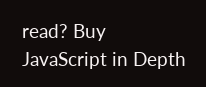read? Buy JavaScript in Depth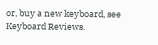or, buy a new keyboard, see Keyboard Reviews.